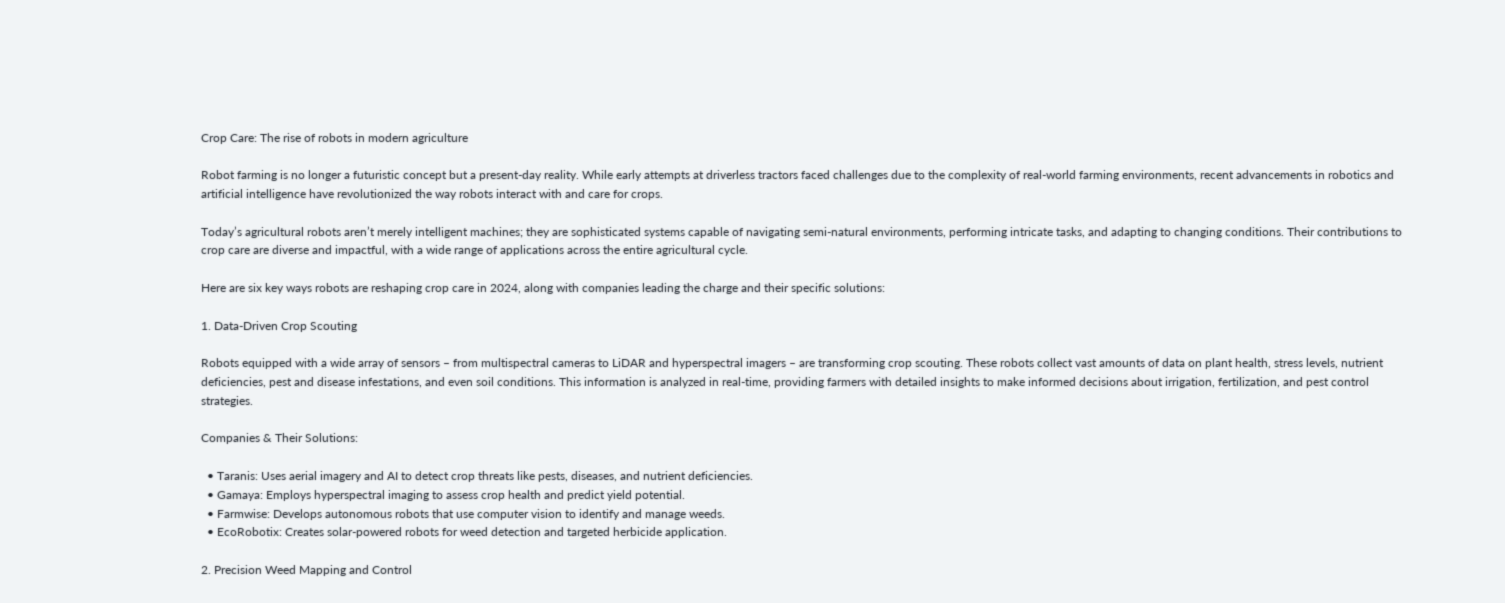Crop Care: The rise of robots in modern agriculture

Robot farming is no longer a futuristic concept but a present-day reality. While early attempts at driverless tractors faced challenges due to the complexity of real-world farming environments, recent advancements in robotics and artificial intelligence have revolutionized the way robots interact with and care for crops.

Today’s agricultural robots aren’t merely intelligent machines; they are sophisticated systems capable of navigating semi-natural environments, performing intricate tasks, and adapting to changing conditions. Their contributions to crop care are diverse and impactful, with a wide range of applications across the entire agricultural cycle.

Here are six key ways robots are reshaping crop care in 2024, along with companies leading the charge and their specific solutions:

1. Data-Driven Crop Scouting

Robots equipped with a wide array of sensors – from multispectral cameras to LiDAR and hyperspectral imagers – are transforming crop scouting. These robots collect vast amounts of data on plant health, stress levels, nutrient deficiencies, pest and disease infestations, and even soil conditions. This information is analyzed in real-time, providing farmers with detailed insights to make informed decisions about irrigation, fertilization, and pest control strategies.

Companies & Their Solutions:

  • Taranis: Uses aerial imagery and AI to detect crop threats like pests, diseases, and nutrient deficiencies.
  • Gamaya: Employs hyperspectral imaging to assess crop health and predict yield potential.
  • Farmwise: Develops autonomous robots that use computer vision to identify and manage weeds.
  • EcoRobotix: Creates solar-powered robots for weed detection and targeted herbicide application.

2. Precision Weed Mapping and Control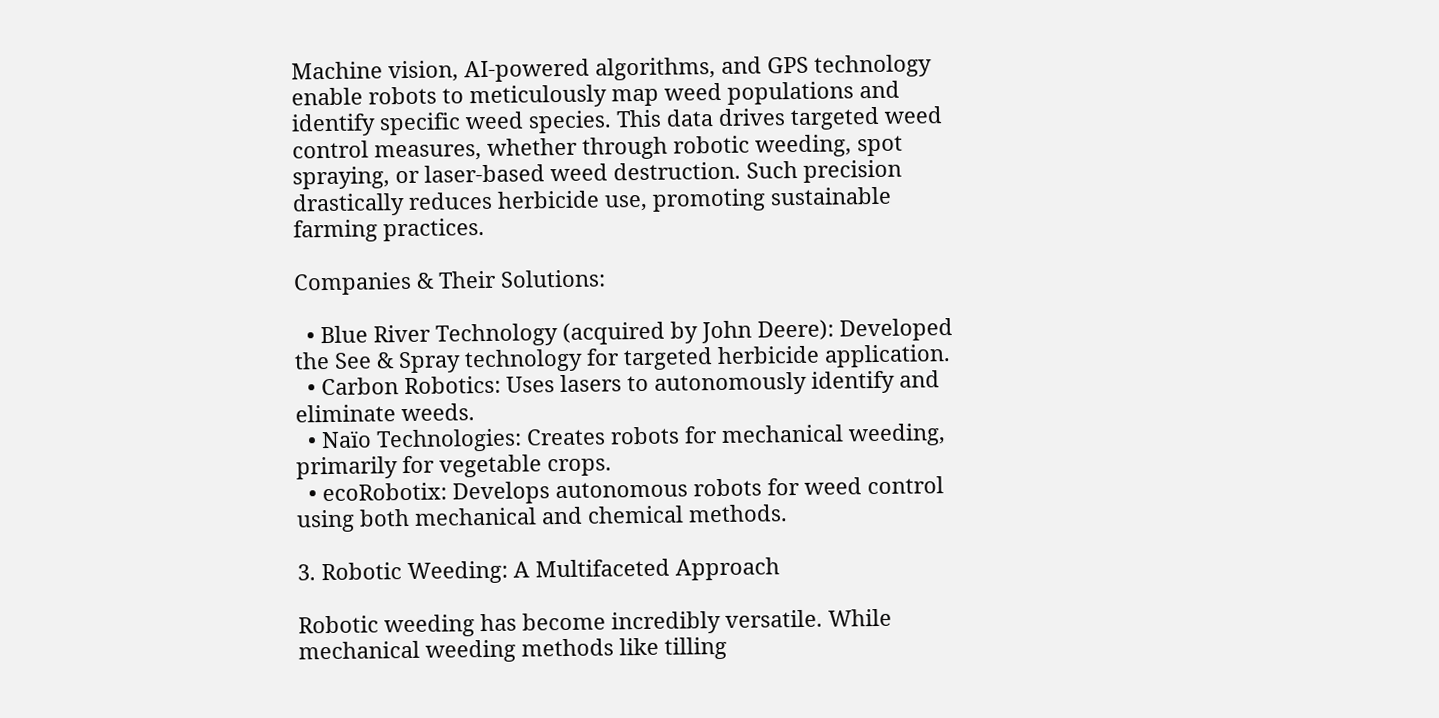Machine vision, AI-powered algorithms, and GPS technology enable robots to meticulously map weed populations and identify specific weed species. This data drives targeted weed control measures, whether through robotic weeding, spot spraying, or laser-based weed destruction. Such precision drastically reduces herbicide use, promoting sustainable farming practices.

Companies & Their Solutions:

  • Blue River Technology (acquired by John Deere): Developed the See & Spray technology for targeted herbicide application.
  • Carbon Robotics: Uses lasers to autonomously identify and eliminate weeds.
  • Naïo Technologies: Creates robots for mechanical weeding, primarily for vegetable crops.
  • ecoRobotix: Develops autonomous robots for weed control using both mechanical and chemical methods.

3. Robotic Weeding: A Multifaceted Approach

Robotic weeding has become incredibly versatile. While mechanical weeding methods like tilling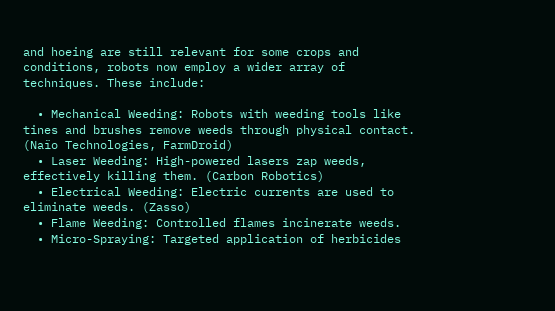and hoeing are still relevant for some crops and conditions, robots now employ a wider array of techniques. These include:

  • Mechanical Weeding: Robots with weeding tools like tines and brushes remove weeds through physical contact. (Naïo Technologies, FarmDroid)
  • Laser Weeding: High-powered lasers zap weeds, effectively killing them. (Carbon Robotics)
  • Electrical Weeding: Electric currents are used to eliminate weeds. (Zasso)
  • Flame Weeding: Controlled flames incinerate weeds.
  • Micro-Spraying: Targeted application of herbicides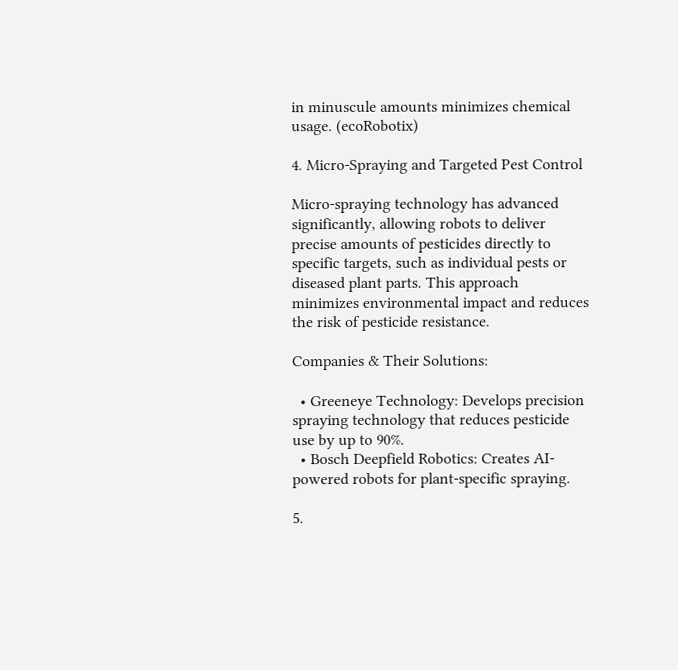in minuscule amounts minimizes chemical usage. (ecoRobotix)

4. Micro-Spraying and Targeted Pest Control

Micro-spraying technology has advanced significantly, allowing robots to deliver precise amounts of pesticides directly to specific targets, such as individual pests or diseased plant parts. This approach minimizes environmental impact and reduces the risk of pesticide resistance.

Companies & Their Solutions:

  • Greeneye Technology: Develops precision spraying technology that reduces pesticide use by up to 90%.
  • Bosch Deepfield Robotics: Creates AI-powered robots for plant-specific spraying.

5.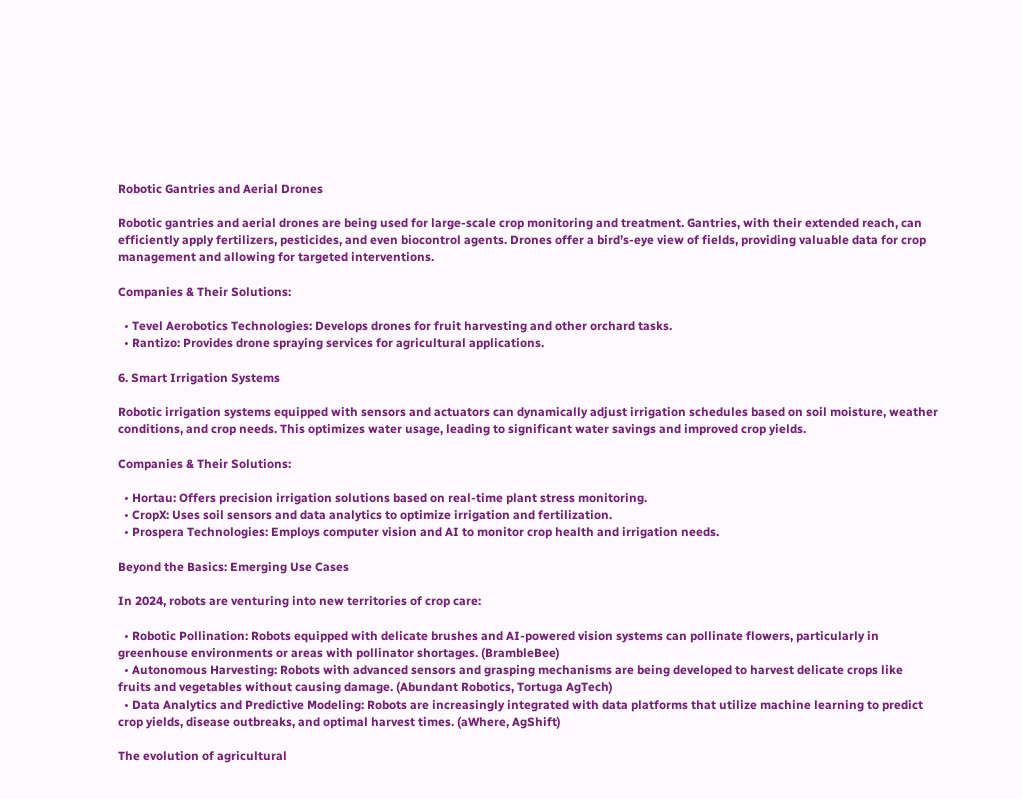Robotic Gantries and Aerial Drones

Robotic gantries and aerial drones are being used for large-scale crop monitoring and treatment. Gantries, with their extended reach, can efficiently apply fertilizers, pesticides, and even biocontrol agents. Drones offer a bird’s-eye view of fields, providing valuable data for crop management and allowing for targeted interventions.

Companies & Their Solutions:

  • Tevel Aerobotics Technologies: Develops drones for fruit harvesting and other orchard tasks.
  • Rantizo: Provides drone spraying services for agricultural applications.

6. Smart Irrigation Systems

Robotic irrigation systems equipped with sensors and actuators can dynamically adjust irrigation schedules based on soil moisture, weather conditions, and crop needs. This optimizes water usage, leading to significant water savings and improved crop yields.

Companies & Their Solutions:

  • Hortau: Offers precision irrigation solutions based on real-time plant stress monitoring.
  • CropX: Uses soil sensors and data analytics to optimize irrigation and fertilization.
  • Prospera Technologies: Employs computer vision and AI to monitor crop health and irrigation needs.

Beyond the Basics: Emerging Use Cases

In 2024, robots are venturing into new territories of crop care:

  • Robotic Pollination: Robots equipped with delicate brushes and AI-powered vision systems can pollinate flowers, particularly in greenhouse environments or areas with pollinator shortages. (BrambleBee)
  • Autonomous Harvesting: Robots with advanced sensors and grasping mechanisms are being developed to harvest delicate crops like fruits and vegetables without causing damage. (Abundant Robotics, Tortuga AgTech)
  • Data Analytics and Predictive Modeling: Robots are increasingly integrated with data platforms that utilize machine learning to predict crop yields, disease outbreaks, and optimal harvest times. (aWhere, AgShift)

The evolution of agricultural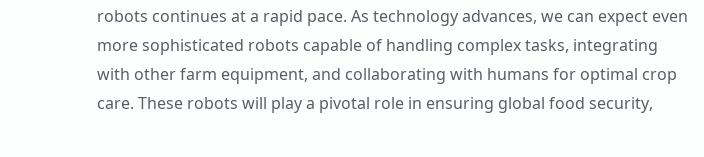robots continues at a rapid pace. As technology advances, we can expect even more sophisticated robots capable of handling complex tasks, integrating with other farm equipment, and collaborating with humans for optimal crop care. These robots will play a pivotal role in ensuring global food security,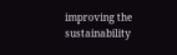improving the sustainability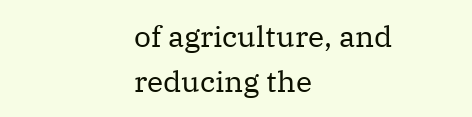of agriculture, and reducing the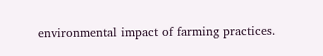environmental impact of farming practices.